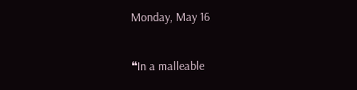Monday, May 16

❝In a malleable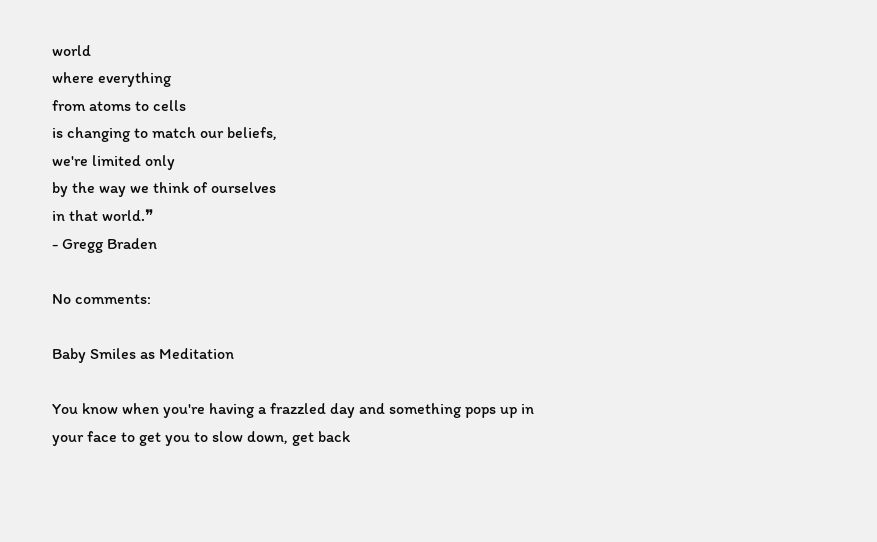world
where everything
from atoms to cells
is changing to match our beliefs,
we're limited only
by the way we think of ourselves
in that world.❞
- Gregg Braden

No comments:

Baby Smiles as Meditation

You know when you're having a frazzled day and something pops up in your face to get you to slow down, get back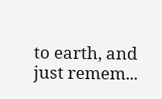to earth, and just remem...